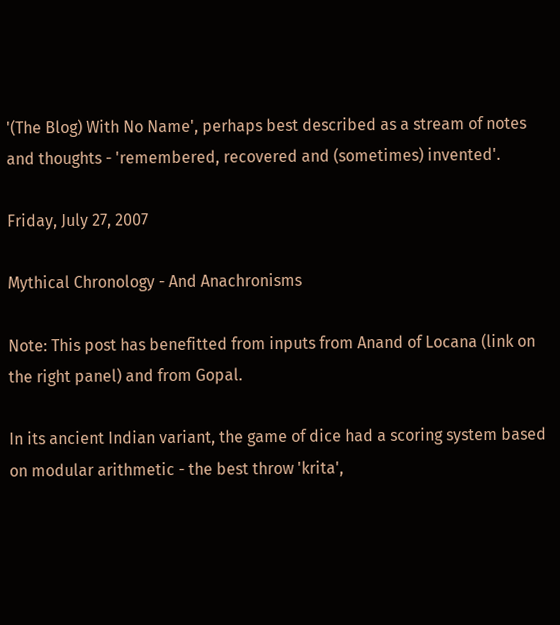'(The Blog) With No Name', perhaps best described as a stream of notes and thoughts - 'remembered, recovered and (sometimes) invented'.

Friday, July 27, 2007

Mythical Chronology - And Anachronisms

Note: This post has benefitted from inputs from Anand of Locana (link on the right panel) and from Gopal.

In its ancient Indian variant, the game of dice had a scoring system based on modular arithmetic - the best throw 'krita',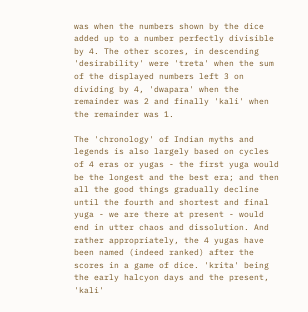was when the numbers shown by the dice added up to a number perfectly divisible by 4. The other scores, in descending 'desirability' were 'treta' when the sum of the displayed numbers left 3 on dividing by 4, 'dwapara' when the remainder was 2 and finally 'kali' when the remainder was 1.

The 'chronology' of Indian myths and legends is also largely based on cycles of 4 eras or yugas - the first yuga would be the longest and the best era; and then all the good things gradually decline until the fourth and shortest and final yuga - we are there at present - would end in utter chaos and dissolution. And rather appropriately, the 4 yugas have been named (indeed ranked) after the scores in a game of dice. 'krita' being the early halcyon days and the present, 'kali'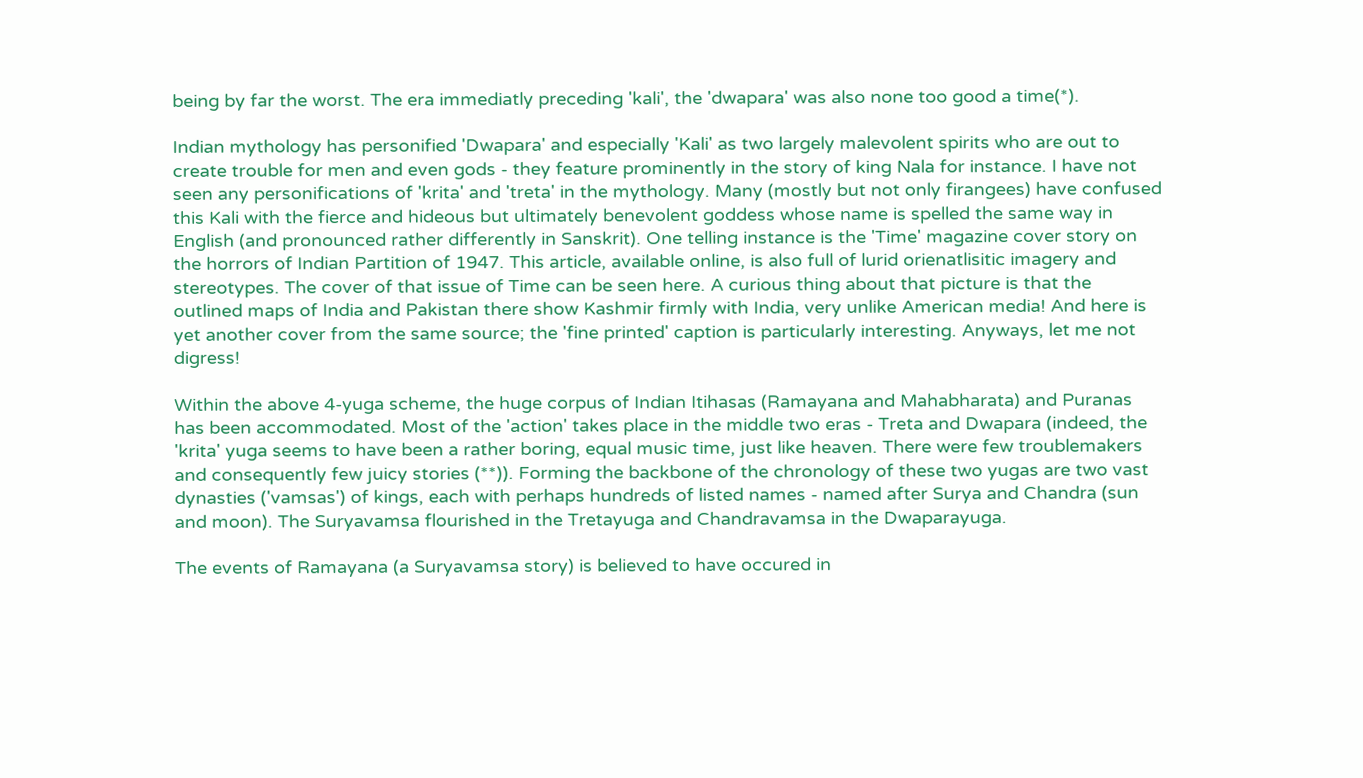being by far the worst. The era immediatly preceding 'kali', the 'dwapara' was also none too good a time(*).

Indian mythology has personified 'Dwapara' and especially 'Kali' as two largely malevolent spirits who are out to create trouble for men and even gods - they feature prominently in the story of king Nala for instance. I have not seen any personifications of 'krita' and 'treta' in the mythology. Many (mostly but not only firangees) have confused this Kali with the fierce and hideous but ultimately benevolent goddess whose name is spelled the same way in English (and pronounced rather differently in Sanskrit). One telling instance is the 'Time' magazine cover story on the horrors of Indian Partition of 1947. This article, available online, is also full of lurid orienatlisitic imagery and stereotypes. The cover of that issue of Time can be seen here. A curious thing about that picture is that the outlined maps of India and Pakistan there show Kashmir firmly with India, very unlike American media! And here is yet another cover from the same source; the 'fine printed' caption is particularly interesting. Anyways, let me not digress!

Within the above 4-yuga scheme, the huge corpus of Indian Itihasas (Ramayana and Mahabharata) and Puranas has been accommodated. Most of the 'action' takes place in the middle two eras - Treta and Dwapara (indeed, the 'krita' yuga seems to have been a rather boring, equal music time, just like heaven. There were few troublemakers and consequently few juicy stories (**)). Forming the backbone of the chronology of these two yugas are two vast dynasties ('vamsas') of kings, each with perhaps hundreds of listed names - named after Surya and Chandra (sun and moon). The Suryavamsa flourished in the Tretayuga and Chandravamsa in the Dwaparayuga.

The events of Ramayana (a Suryavamsa story) is believed to have occured in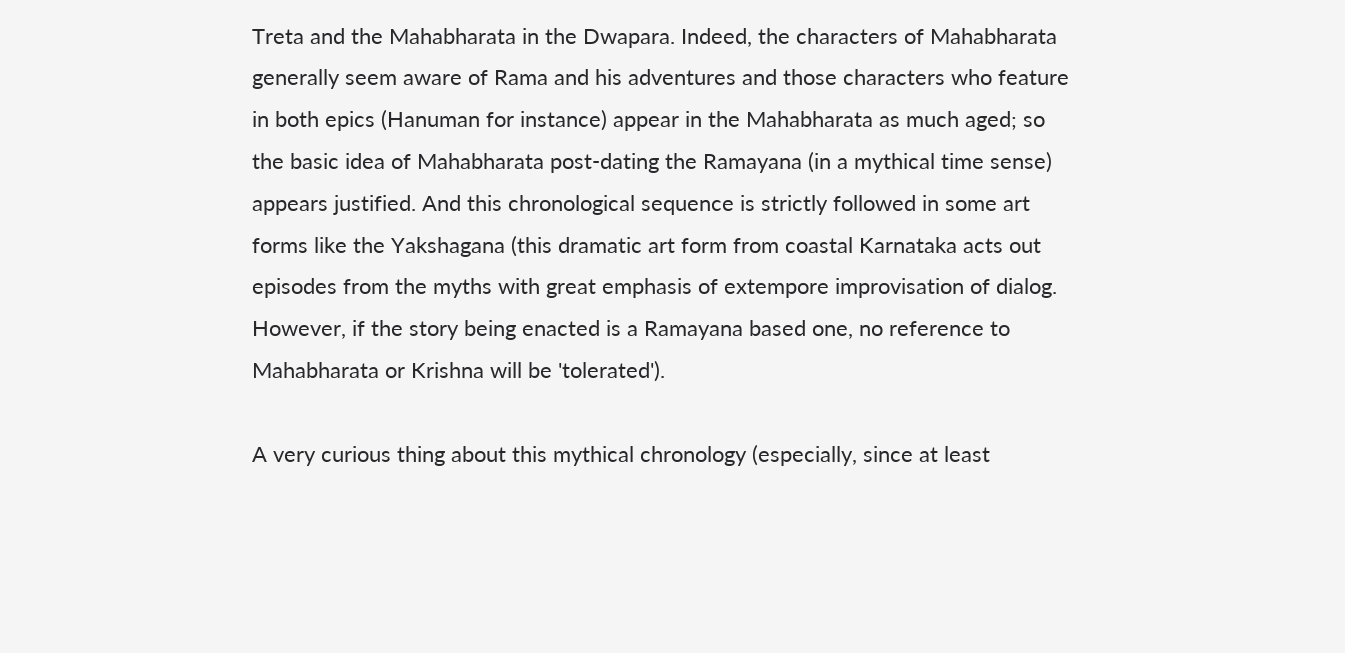Treta and the Mahabharata in the Dwapara. Indeed, the characters of Mahabharata generally seem aware of Rama and his adventures and those characters who feature in both epics (Hanuman for instance) appear in the Mahabharata as much aged; so the basic idea of Mahabharata post-dating the Ramayana (in a mythical time sense) appears justified. And this chronological sequence is strictly followed in some art forms like the Yakshagana (this dramatic art form from coastal Karnataka acts out episodes from the myths with great emphasis of extempore improvisation of dialog. However, if the story being enacted is a Ramayana based one, no reference to Mahabharata or Krishna will be 'tolerated').

A very curious thing about this mythical chronology (especially, since at least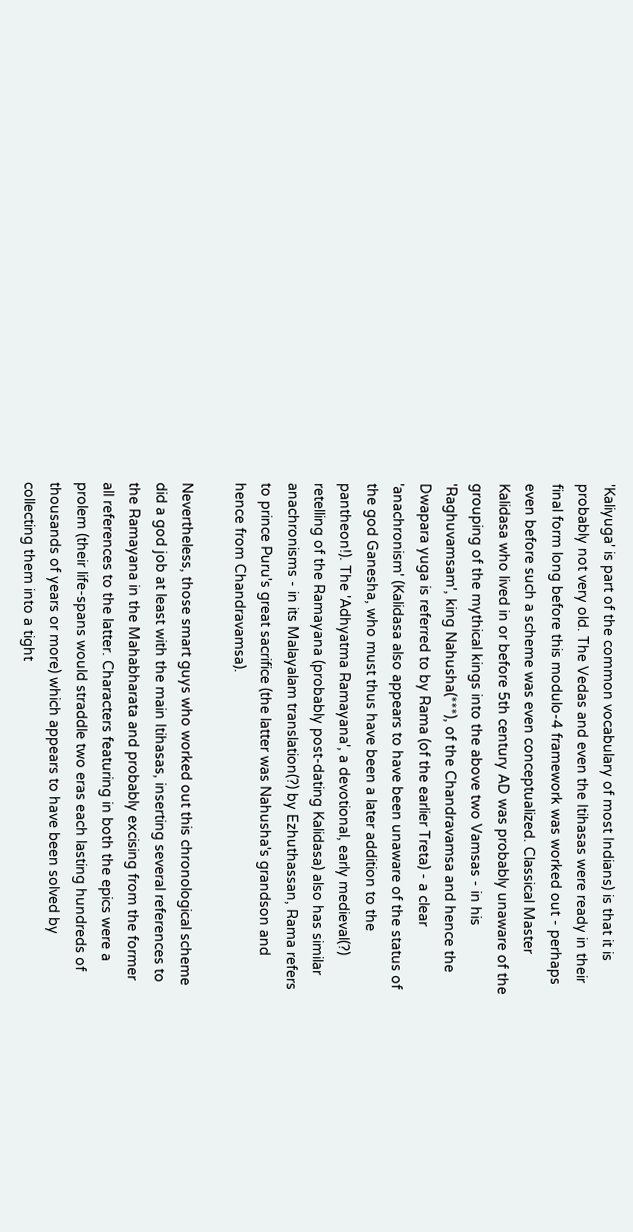'Kaliyuga' is part of the common vocabulary of most Indians) is that it is probably not very old. The Vedas and even the Itihasas were ready in their final form long before this modulo-4 framework was worked out - perhaps even before such a scheme was even conceptualized. Classical Master Kalidasa who lived in or before 5th century AD was probably unaware of the grouping of the mythical kings into the above two Vamsas - in his 'Raghuvamsam', king Nahusha(***), of the Chandravamsa and hence the Dwapara yuga is referred to by Rama (of the earlier Treta) - a clear 'anachronism' (Kalidasa also appears to have been unaware of the status of the god Ganesha, who must thus have been a later addition to the pantheon!). The 'Adhyatma Ramayana', a devotional, early medieval(?) retelling of the Ramayana (probably post-dating Kalidasa) also has similar anachronisms - in its Malayalam translation(?) by Ezhuthassan, Rama refers to prince Puru's great sacrifice (the latter was Nahusha's grandson and hence from Chandravamsa).

Nevertheless, those smart guys who worked out this chronological scheme did a god job at least with the main Itihasas, inserting several references to the Ramayana in the Mahabharata and probably excising from the former all references to the latter. Characters featuring in both the epics were a prolem (their life-spans would straddle two eras each lasting hundreds of thousands of years or more) which appears to have been solved by collecting them into a tight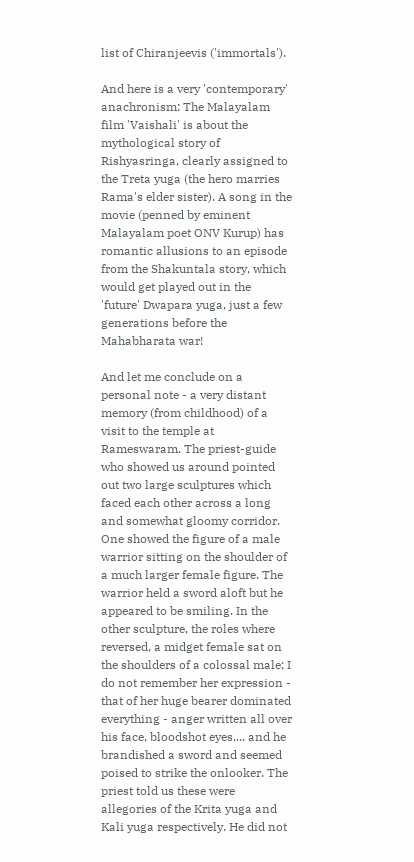list of Chiranjeevis ('immortals').

And here is a very 'contemporary' anachronism: The Malayalam film 'Vaishali' is about the mythological story of Rishyasringa, clearly assigned to the Treta yuga (the hero marries Rama's elder sister). A song in the movie (penned by eminent Malayalam poet ONV Kurup) has romantic allusions to an episode from the Shakuntala story, which would get played out in the 'future' Dwapara yuga, just a few generations before the Mahabharata war!

And let me conclude on a personal note - a very distant memory (from childhood) of a visit to the temple at Rameswaram. The priest-guide who showed us around pointed out two large sculptures which faced each other across a long and somewhat gloomy corridor. One showed the figure of a male warrior sitting on the shoulder of a much larger female figure. The warrior held a sword aloft but he appeared to be smiling. In the other sculpture, the roles where reversed, a midget female sat on the shoulders of a colossal male; I do not remember her expression - that of her huge bearer dominated everything - anger written all over his face, bloodshot eyes,... and he brandished a sword and seemed poised to strike the onlooker. The priest told us these were allegories of the Krita yuga and Kali yuga respectively. He did not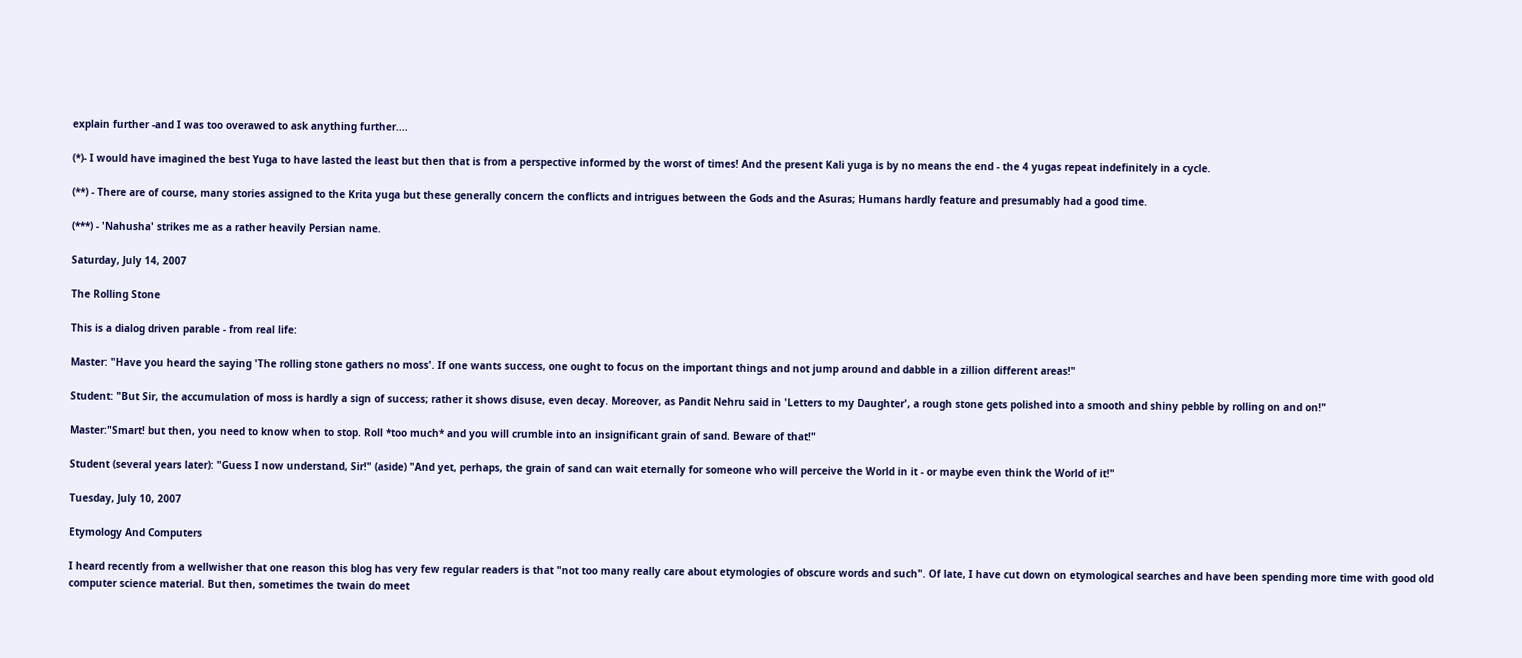explain further -and I was too overawed to ask anything further....

(*)- I would have imagined the best Yuga to have lasted the least but then that is from a perspective informed by the worst of times! And the present Kali yuga is by no means the end - the 4 yugas repeat indefinitely in a cycle.

(**) - There are of course, many stories assigned to the Krita yuga but these generally concern the conflicts and intrigues between the Gods and the Asuras; Humans hardly feature and presumably had a good time.

(***) - 'Nahusha' strikes me as a rather heavily Persian name.

Saturday, July 14, 2007

The Rolling Stone

This is a dialog driven parable - from real life:

Master: "Have you heard the saying 'The rolling stone gathers no moss'. If one wants success, one ought to focus on the important things and not jump around and dabble in a zillion different areas!"

Student: "But Sir, the accumulation of moss is hardly a sign of success; rather it shows disuse, even decay. Moreover, as Pandit Nehru said in 'Letters to my Daughter', a rough stone gets polished into a smooth and shiny pebble by rolling on and on!"

Master:"Smart! but then, you need to know when to stop. Roll *too much* and you will crumble into an insignificant grain of sand. Beware of that!"

Student (several years later): "Guess I now understand, Sir!" (aside) "And yet, perhaps, the grain of sand can wait eternally for someone who will perceive the World in it - or maybe even think the World of it!"

Tuesday, July 10, 2007

Etymology And Computers

I heard recently from a wellwisher that one reason this blog has very few regular readers is that "not too many really care about etymologies of obscure words and such". Of late, I have cut down on etymological searches and have been spending more time with good old computer science material. But then, sometimes the twain do meet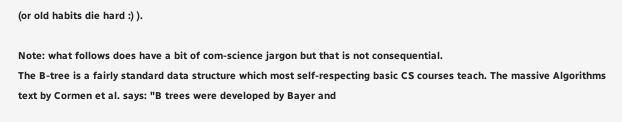(or old habits die hard :) ).

Note: what follows does have a bit of com-science jargon but that is not consequential.
The B-tree is a fairly standard data structure which most self-respecting basic CS courses teach. The massive Algorithms text by Cormen et al. says: "B trees were developed by Bayer and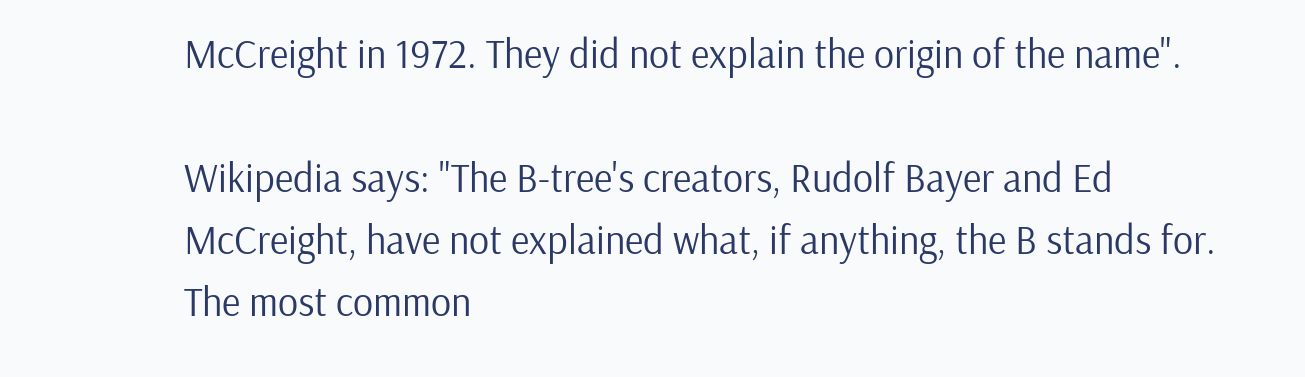McCreight in 1972. They did not explain the origin of the name".

Wikipedia says: "The B-tree's creators, Rudolf Bayer and Ed McCreight, have not explained what, if anything, the B stands for. The most common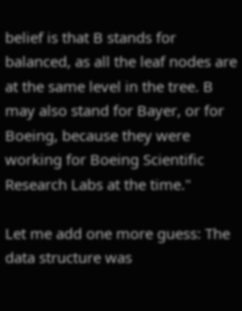belief is that B stands for balanced, as all the leaf nodes are at the same level in the tree. B may also stand for Bayer, or for Boeing, because they were working for Boeing Scientific Research Labs at the time."

Let me add one more guess: The data structure was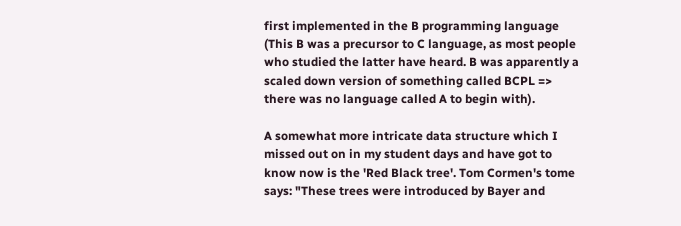first implemented in the B programming language (This B was a precursor to C language, as most people who studied the latter have heard. B was apparently a scaled down version of something called BCPL => there was no language called A to begin with).

A somewhat more intricate data structure which I missed out on in my student days and have got to know now is the 'Red Black tree'. Tom Cormen's tome says: "These trees were introduced by Bayer and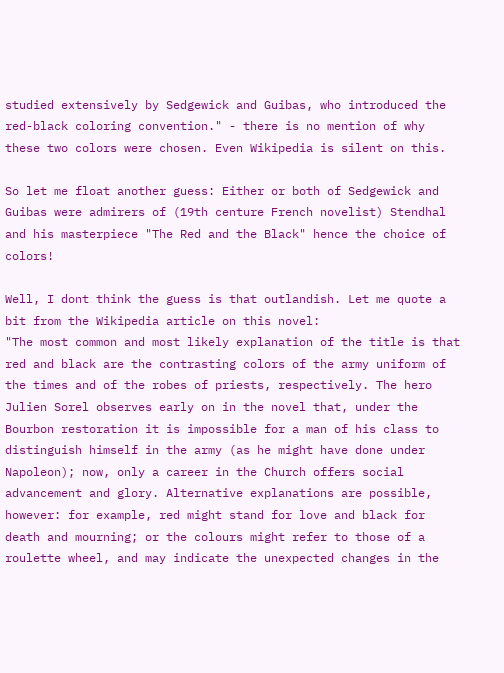studied extensively by Sedgewick and Guibas, who introduced the red-black coloring convention." - there is no mention of why these two colors were chosen. Even Wikipedia is silent on this.

So let me float another guess: Either or both of Sedgewick and Guibas were admirers of (19th centure French novelist) Stendhal and his masterpiece "The Red and the Black" hence the choice of colors!

Well, I dont think the guess is that outlandish. Let me quote a bit from the Wikipedia article on this novel:
"The most common and most likely explanation of the title is that red and black are the contrasting colors of the army uniform of the times and of the robes of priests, respectively. The hero Julien Sorel observes early on in the novel that, under the Bourbon restoration it is impossible for a man of his class to distinguish himself in the army (as he might have done under Napoleon); now, only a career in the Church offers social advancement and glory. Alternative explanations are possible, however: for example, red might stand for love and black for death and mourning; or the colours might refer to those of a roulette wheel, and may indicate the unexpected changes in the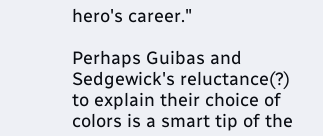hero's career."

Perhaps Guibas and Sedgewick's reluctance(?) to explain their choice of colors is a smart tip of the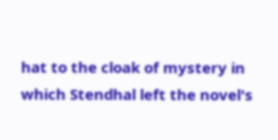hat to the cloak of mystery in which Stendhal left the novel's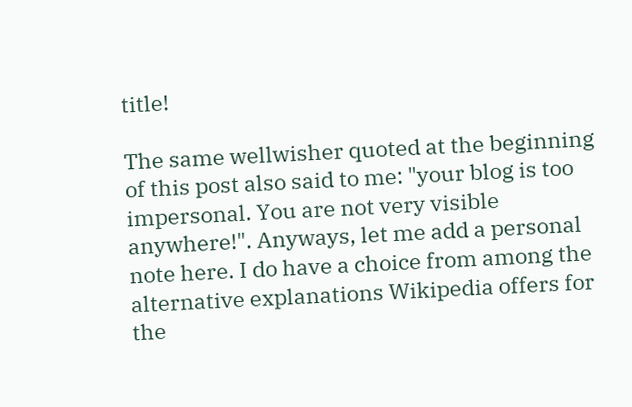title!

The same wellwisher quoted at the beginning of this post also said to me: "your blog is too impersonal. You are not very visible anywhere!". Anyways, let me add a personal note here. I do have a choice from among the alternative explanations Wikipedia offers for the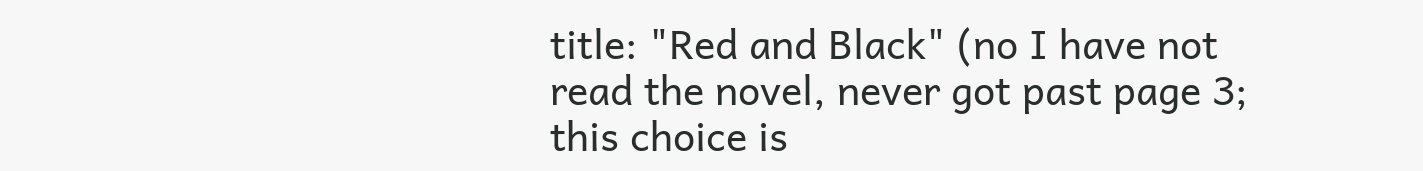title: "Red and Black" (no I have not read the novel, never got past page 3; this choice is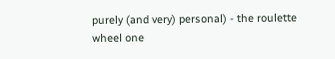purely (and very) personal) - the roulette wheel one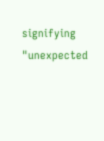signifying "unexpected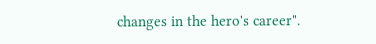changes in the hero's career".